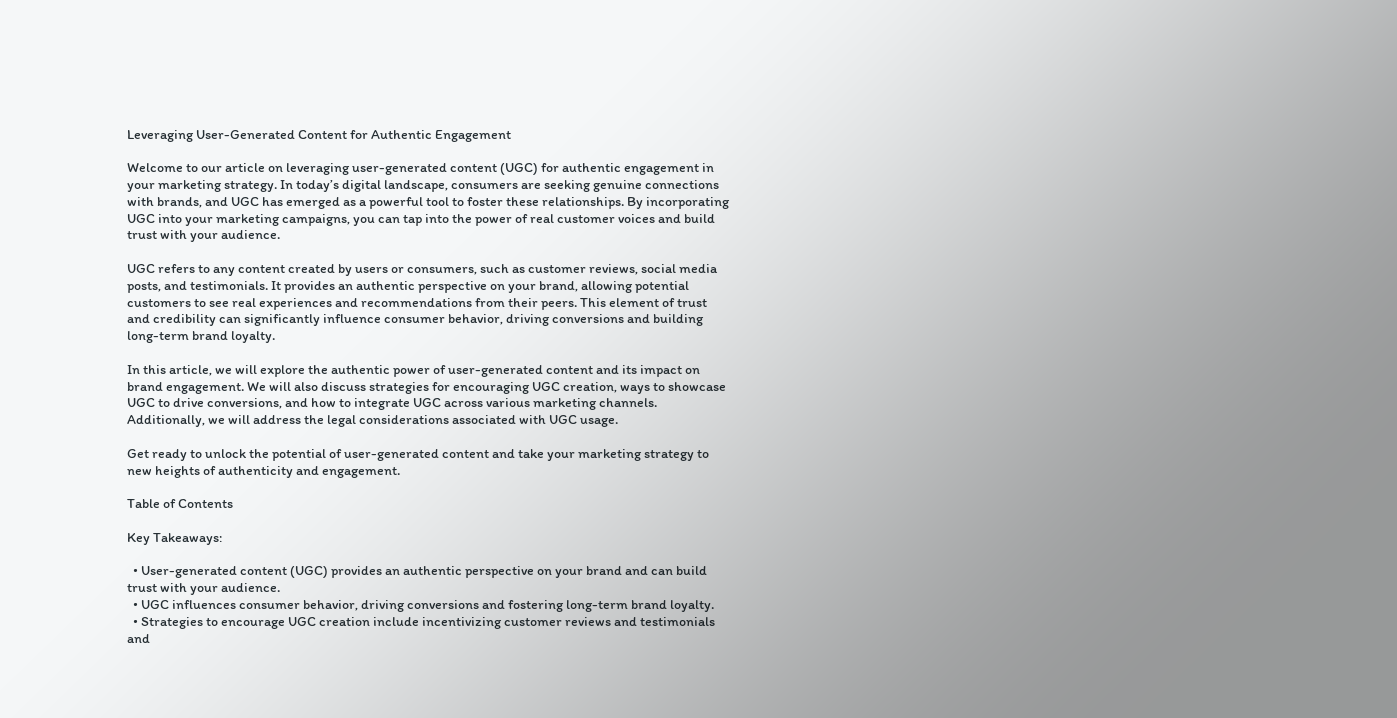Leveraging User-Generated Content for Authentic Engagement

Welcome to our article on leveraging user-generated content (UGC) for authentic engagement in your marketing strategy. In today’s digital landscape, consumers are seeking genuine connections with brands, and UGC has emerged as a powerful tool to foster these relationships. By incorporating UGC into your marketing campaigns, you can tap into the power of real customer voices and build trust with your audience.

UGC refers to any content created by users or consumers, such as customer reviews, social media posts, and testimonials. It provides an authentic perspective on your brand, allowing potential customers to see real experiences and recommendations from their peers. This element of trust and credibility can significantly influence consumer behavior, driving conversions and building long-term brand loyalty.

In this article, we will explore the authentic power of user-generated content and its impact on brand engagement. We will also discuss strategies for encouraging UGC creation, ways to showcase UGC to drive conversions, and how to integrate UGC across various marketing channels. Additionally, we will address the legal considerations associated with UGC usage.

Get ready to unlock the potential of user-generated content and take your marketing strategy to new heights of authenticity and engagement.

Table of Contents

Key Takeaways:

  • User-generated content (UGC) provides an authentic perspective on your brand and can build trust with your audience.
  • UGC influences consumer behavior, driving conversions and fostering long-term brand loyalty.
  • Strategies to encourage UGC creation include incentivizing customer reviews and testimonials and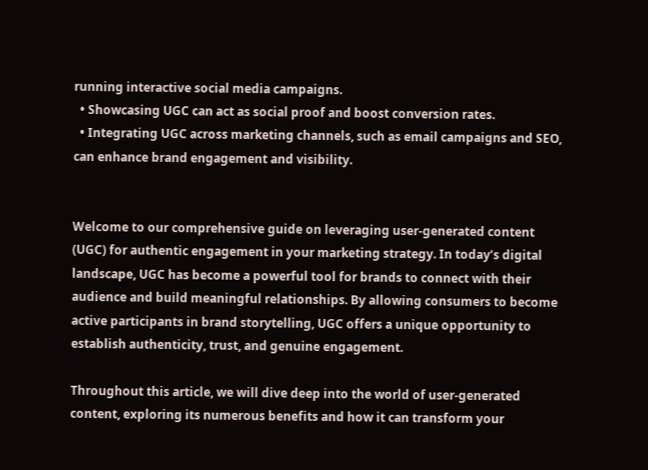running interactive social media campaigns.
  • Showcasing UGC can act as social proof and boost conversion rates.
  • Integrating UGC across marketing channels, such as email campaigns and SEO, can enhance brand engagement and visibility.


Welcome to our comprehensive guide on leveraging user-generated content (UGC) for authentic engagement in your marketing strategy. In today’s digital landscape, UGC has become a powerful tool for brands to connect with their audience and build meaningful relationships. By allowing consumers to become active participants in brand storytelling, UGC offers a unique opportunity to establish authenticity, trust, and genuine engagement.

Throughout this article, we will dive deep into the world of user-generated content, exploring its numerous benefits and how it can transform your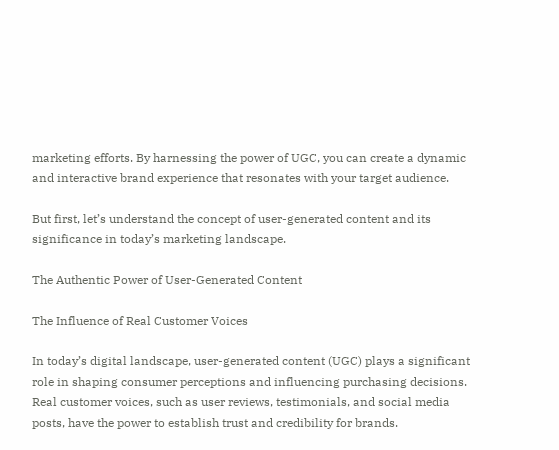marketing efforts. By harnessing the power of UGC, you can create a dynamic and interactive brand experience that resonates with your target audience.

But first, let’s understand the concept of user-generated content and its significance in today’s marketing landscape.

The Authentic Power of User-Generated Content

The Influence of Real Customer Voices

In today’s digital landscape, user-generated content (UGC) plays a significant role in shaping consumer perceptions and influencing purchasing decisions. Real customer voices, such as user reviews, testimonials, and social media posts, have the power to establish trust and credibility for brands.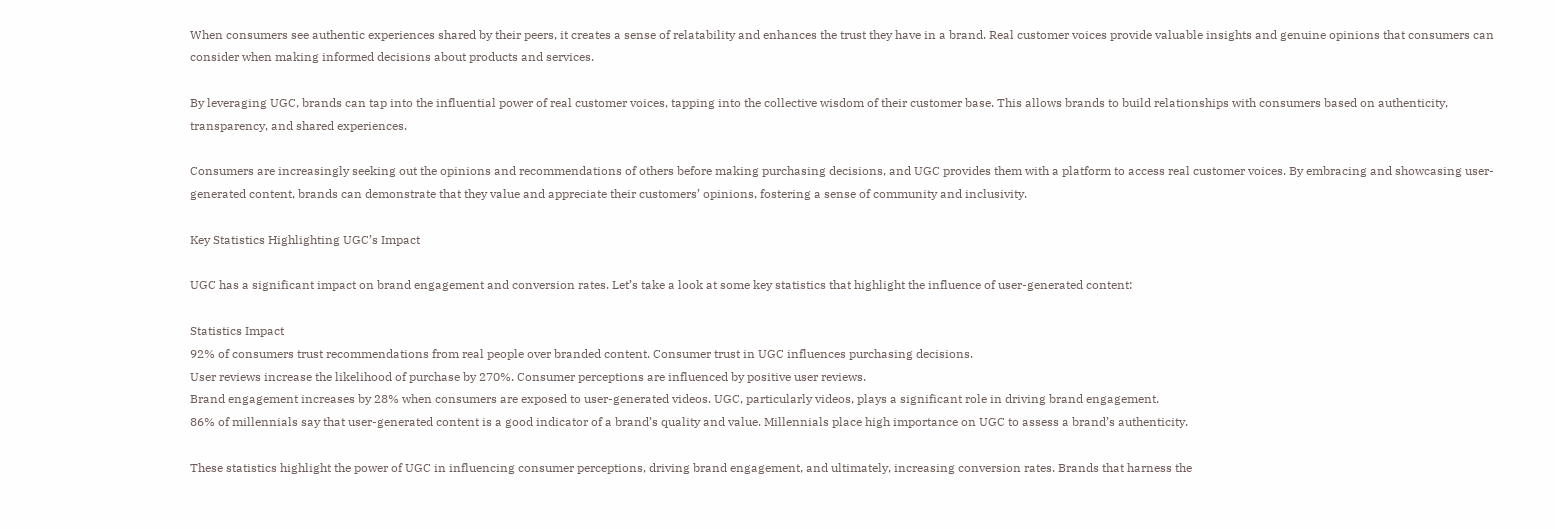When consumers see authentic experiences shared by their peers, it creates a sense of relatability and enhances the trust they have in a brand. Real customer voices provide valuable insights and genuine opinions that consumers can consider when making informed decisions about products and services.

By leveraging UGC, brands can tap into the influential power of real customer voices, tapping into the collective wisdom of their customer base. This allows brands to build relationships with consumers based on authenticity, transparency, and shared experiences.

Consumers are increasingly seeking out the opinions and recommendations of others before making purchasing decisions, and UGC provides them with a platform to access real customer voices. By embracing and showcasing user-generated content, brands can demonstrate that they value and appreciate their customers’ opinions, fostering a sense of community and inclusivity.

Key Statistics Highlighting UGC’s Impact

UGC has a significant impact on brand engagement and conversion rates. Let’s take a look at some key statistics that highlight the influence of user-generated content:

Statistics Impact
92% of consumers trust recommendations from real people over branded content. Consumer trust in UGC influences purchasing decisions.
User reviews increase the likelihood of purchase by 270%. Consumer perceptions are influenced by positive user reviews.
Brand engagement increases by 28% when consumers are exposed to user-generated videos. UGC, particularly videos, plays a significant role in driving brand engagement.
86% of millennials say that user-generated content is a good indicator of a brand’s quality and value. Millennials place high importance on UGC to assess a brand’s authenticity.

These statistics highlight the power of UGC in influencing consumer perceptions, driving brand engagement, and ultimately, increasing conversion rates. Brands that harness the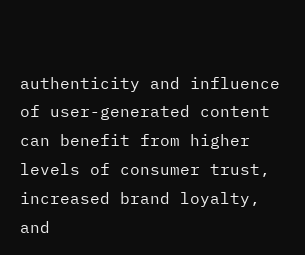authenticity and influence of user-generated content can benefit from higher levels of consumer trust, increased brand loyalty, and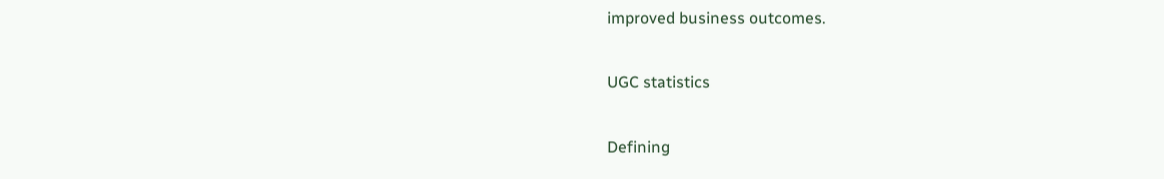improved business outcomes.

UGC statistics

Defining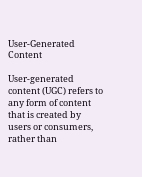User-Generated Content

User-generated content (UGC) refers to any form of content that is created by users or consumers, rather than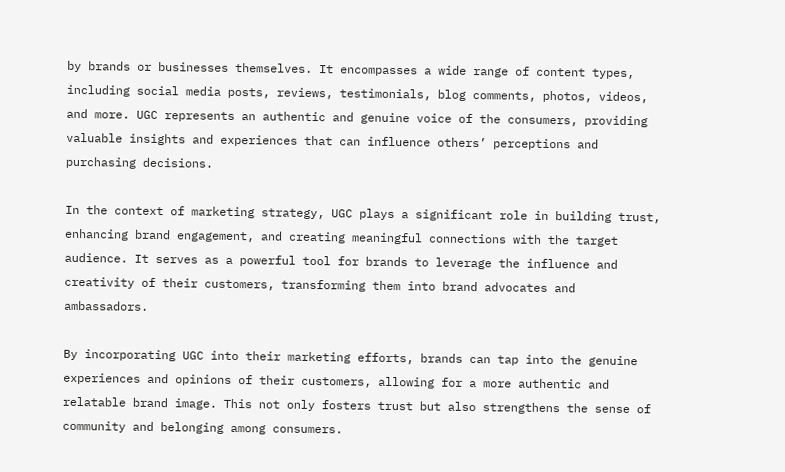by brands or businesses themselves. It encompasses a wide range of content types, including social media posts, reviews, testimonials, blog comments, photos, videos, and more. UGC represents an authentic and genuine voice of the consumers, providing valuable insights and experiences that can influence others’ perceptions and purchasing decisions.

In the context of marketing strategy, UGC plays a significant role in building trust, enhancing brand engagement, and creating meaningful connections with the target audience. It serves as a powerful tool for brands to leverage the influence and creativity of their customers, transforming them into brand advocates and ambassadors.

By incorporating UGC into their marketing efforts, brands can tap into the genuine experiences and opinions of their customers, allowing for a more authentic and relatable brand image. This not only fosters trust but also strengthens the sense of community and belonging among consumers.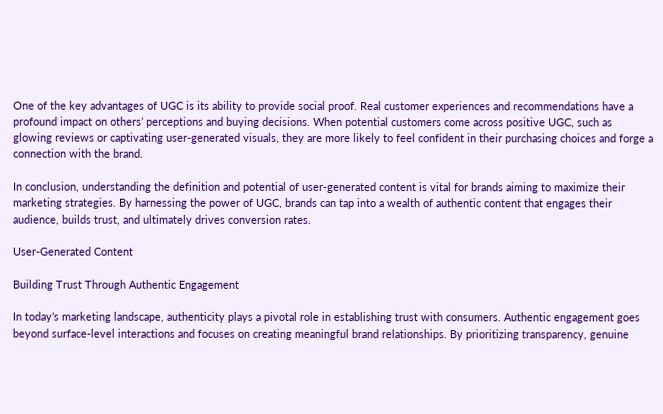One of the key advantages of UGC is its ability to provide social proof. Real customer experiences and recommendations have a profound impact on others’ perceptions and buying decisions. When potential customers come across positive UGC, such as glowing reviews or captivating user-generated visuals, they are more likely to feel confident in their purchasing choices and forge a connection with the brand.

In conclusion, understanding the definition and potential of user-generated content is vital for brands aiming to maximize their marketing strategies. By harnessing the power of UGC, brands can tap into a wealth of authentic content that engages their audience, builds trust, and ultimately drives conversion rates.

User-Generated Content

Building Trust Through Authentic Engagement

In today’s marketing landscape, authenticity plays a pivotal role in establishing trust with consumers. Authentic engagement goes beyond surface-level interactions and focuses on creating meaningful brand relationships. By prioritizing transparency, genuine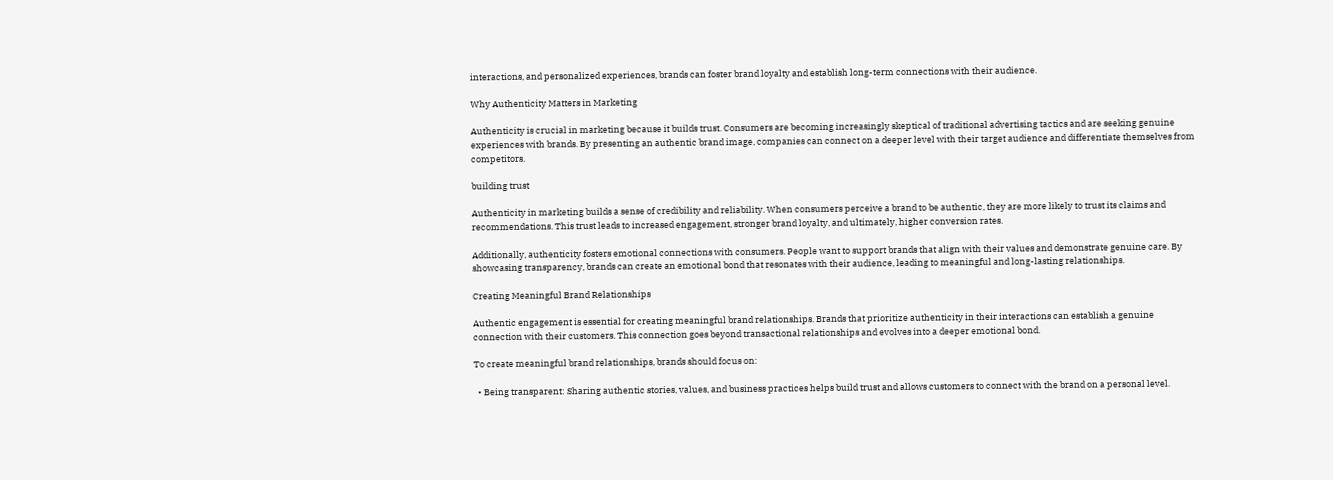interactions, and personalized experiences, brands can foster brand loyalty and establish long-term connections with their audience.

Why Authenticity Matters in Marketing

Authenticity is crucial in marketing because it builds trust. Consumers are becoming increasingly skeptical of traditional advertising tactics and are seeking genuine experiences with brands. By presenting an authentic brand image, companies can connect on a deeper level with their target audience and differentiate themselves from competitors.

building trust

Authenticity in marketing builds a sense of credibility and reliability. When consumers perceive a brand to be authentic, they are more likely to trust its claims and recommendations. This trust leads to increased engagement, stronger brand loyalty, and ultimately, higher conversion rates.

Additionally, authenticity fosters emotional connections with consumers. People want to support brands that align with their values and demonstrate genuine care. By showcasing transparency, brands can create an emotional bond that resonates with their audience, leading to meaningful and long-lasting relationships.

Creating Meaningful Brand Relationships

Authentic engagement is essential for creating meaningful brand relationships. Brands that prioritize authenticity in their interactions can establish a genuine connection with their customers. This connection goes beyond transactional relationships and evolves into a deeper emotional bond.

To create meaningful brand relationships, brands should focus on:

  • Being transparent: Sharing authentic stories, values, and business practices helps build trust and allows customers to connect with the brand on a personal level.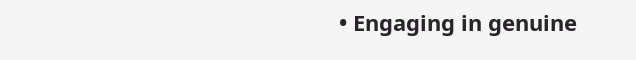• Engaging in genuine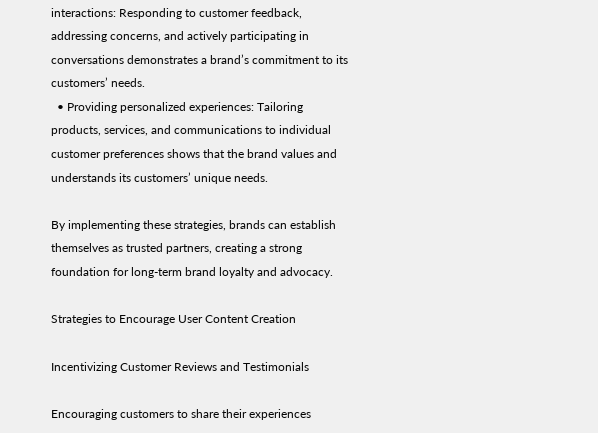interactions: Responding to customer feedback, addressing concerns, and actively participating in conversations demonstrates a brand’s commitment to its customers’ needs.
  • Providing personalized experiences: Tailoring products, services, and communications to individual customer preferences shows that the brand values and understands its customers’ unique needs.

By implementing these strategies, brands can establish themselves as trusted partners, creating a strong foundation for long-term brand loyalty and advocacy.

Strategies to Encourage User Content Creation

Incentivizing Customer Reviews and Testimonials

Encouraging customers to share their experiences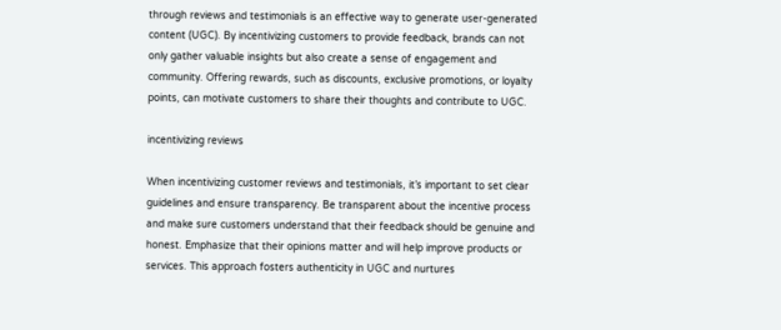through reviews and testimonials is an effective way to generate user-generated content (UGC). By incentivizing customers to provide feedback, brands can not only gather valuable insights but also create a sense of engagement and community. Offering rewards, such as discounts, exclusive promotions, or loyalty points, can motivate customers to share their thoughts and contribute to UGC.

incentivizing reviews

When incentivizing customer reviews and testimonials, it’s important to set clear guidelines and ensure transparency. Be transparent about the incentive process and make sure customers understand that their feedback should be genuine and honest. Emphasize that their opinions matter and will help improve products or services. This approach fosters authenticity in UGC and nurtures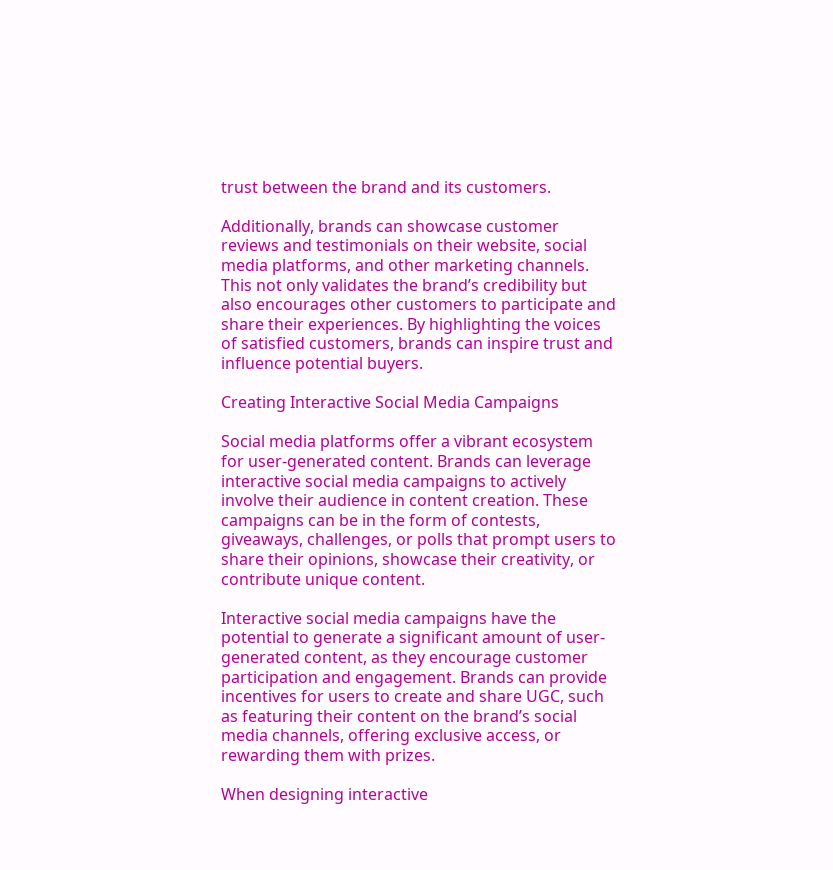trust between the brand and its customers.

Additionally, brands can showcase customer reviews and testimonials on their website, social media platforms, and other marketing channels. This not only validates the brand’s credibility but also encourages other customers to participate and share their experiences. By highlighting the voices of satisfied customers, brands can inspire trust and influence potential buyers.

Creating Interactive Social Media Campaigns

Social media platforms offer a vibrant ecosystem for user-generated content. Brands can leverage interactive social media campaigns to actively involve their audience in content creation. These campaigns can be in the form of contests, giveaways, challenges, or polls that prompt users to share their opinions, showcase their creativity, or contribute unique content.

Interactive social media campaigns have the potential to generate a significant amount of user-generated content, as they encourage customer participation and engagement. Brands can provide incentives for users to create and share UGC, such as featuring their content on the brand’s social media channels, offering exclusive access, or rewarding them with prizes.

When designing interactive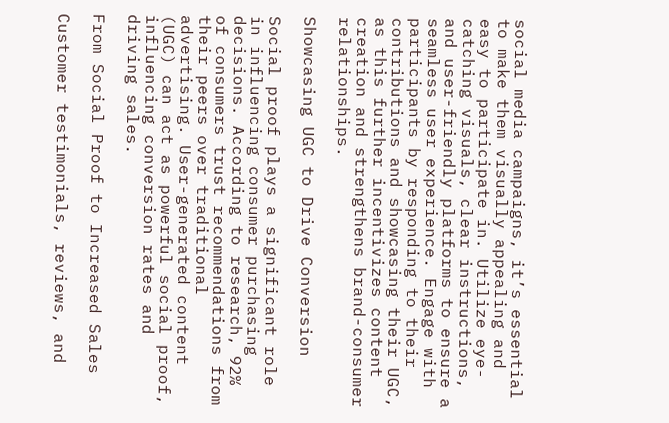social media campaigns, it’s essential to make them visually appealing and easy to participate in. Utilize eye-catching visuals, clear instructions, and user-friendly platforms to ensure a seamless user experience. Engage with participants by responding to their contributions and showcasing their UGC, as this further incentivizes content creation and strengthens brand-consumer relationships.

Showcasing UGC to Drive Conversion

Social proof plays a significant role in influencing consumer purchasing decisions. According to research, 92% of consumers trust recommendations from their peers over traditional advertising. User-generated content (UGC) can act as powerful social proof, influencing conversion rates and driving sales.

From Social Proof to Increased Sales

Customer testimonials, reviews, and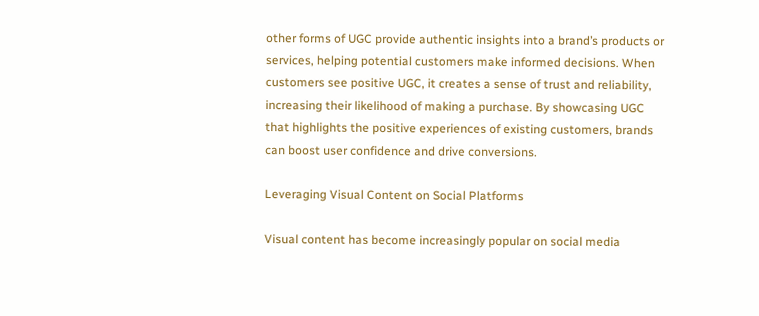other forms of UGC provide authentic insights into a brand’s products or services, helping potential customers make informed decisions. When customers see positive UGC, it creates a sense of trust and reliability, increasing their likelihood of making a purchase. By showcasing UGC that highlights the positive experiences of existing customers, brands can boost user confidence and drive conversions.

Leveraging Visual Content on Social Platforms

Visual content has become increasingly popular on social media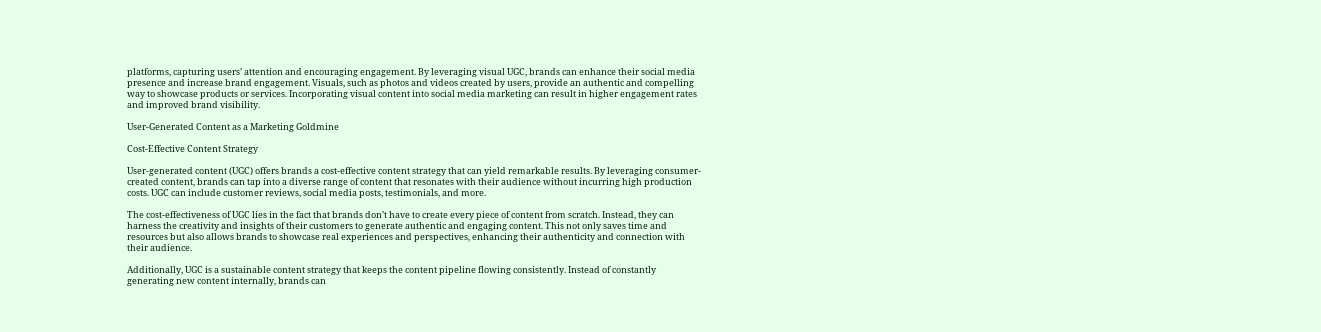platforms, capturing users’ attention and encouraging engagement. By leveraging visual UGC, brands can enhance their social media presence and increase brand engagement. Visuals, such as photos and videos created by users, provide an authentic and compelling way to showcase products or services. Incorporating visual content into social media marketing can result in higher engagement rates and improved brand visibility.

User-Generated Content as a Marketing Goldmine

Cost-Effective Content Strategy

User-generated content (UGC) offers brands a cost-effective content strategy that can yield remarkable results. By leveraging consumer-created content, brands can tap into a diverse range of content that resonates with their audience without incurring high production costs. UGC can include customer reviews, social media posts, testimonials, and more.

The cost-effectiveness of UGC lies in the fact that brands don’t have to create every piece of content from scratch. Instead, they can harness the creativity and insights of their customers to generate authentic and engaging content. This not only saves time and resources but also allows brands to showcase real experiences and perspectives, enhancing their authenticity and connection with their audience.

Additionally, UGC is a sustainable content strategy that keeps the content pipeline flowing consistently. Instead of constantly generating new content internally, brands can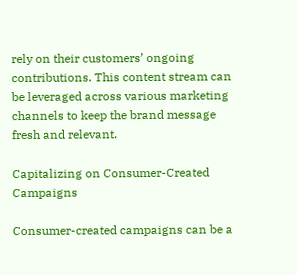rely on their customers’ ongoing contributions. This content stream can be leveraged across various marketing channels to keep the brand message fresh and relevant.

Capitalizing on Consumer-Created Campaigns

Consumer-created campaigns can be a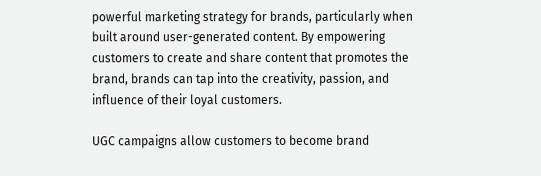powerful marketing strategy for brands, particularly when built around user-generated content. By empowering customers to create and share content that promotes the brand, brands can tap into the creativity, passion, and influence of their loyal customers.

UGC campaigns allow customers to become brand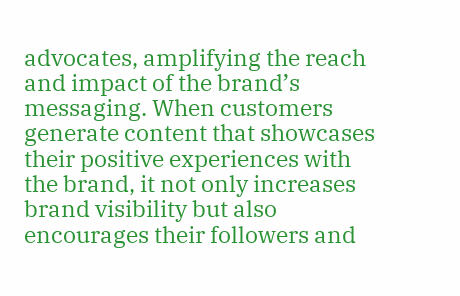advocates, amplifying the reach and impact of the brand’s messaging. When customers generate content that showcases their positive experiences with the brand, it not only increases brand visibility but also encourages their followers and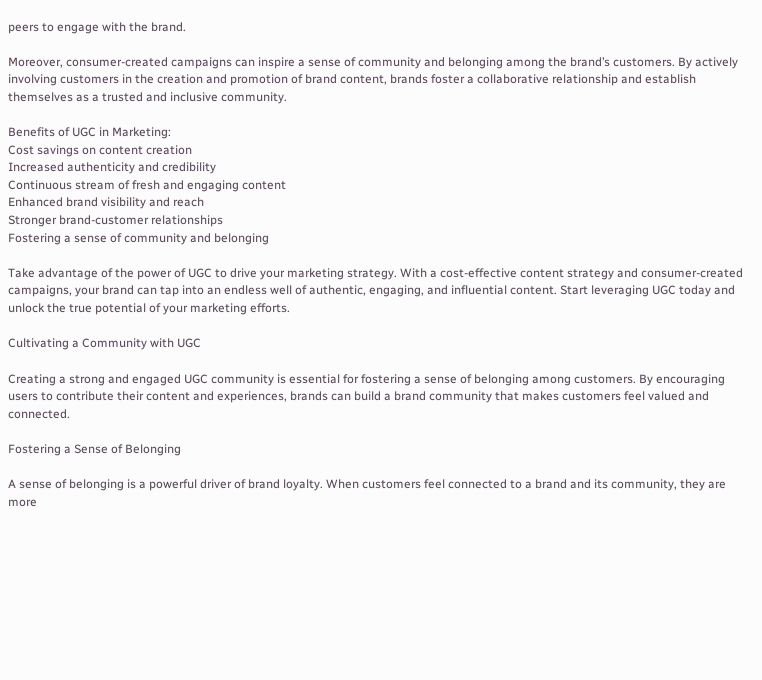peers to engage with the brand.

Moreover, consumer-created campaigns can inspire a sense of community and belonging among the brand’s customers. By actively involving customers in the creation and promotion of brand content, brands foster a collaborative relationship and establish themselves as a trusted and inclusive community.

Benefits of UGC in Marketing:
Cost savings on content creation
Increased authenticity and credibility
Continuous stream of fresh and engaging content
Enhanced brand visibility and reach
Stronger brand-customer relationships
Fostering a sense of community and belonging

Take advantage of the power of UGC to drive your marketing strategy. With a cost-effective content strategy and consumer-created campaigns, your brand can tap into an endless well of authentic, engaging, and influential content. Start leveraging UGC today and unlock the true potential of your marketing efforts.

Cultivating a Community with UGC

Creating a strong and engaged UGC community is essential for fostering a sense of belonging among customers. By encouraging users to contribute their content and experiences, brands can build a brand community that makes customers feel valued and connected.

Fostering a Sense of Belonging

A sense of belonging is a powerful driver of brand loyalty. When customers feel connected to a brand and its community, they are more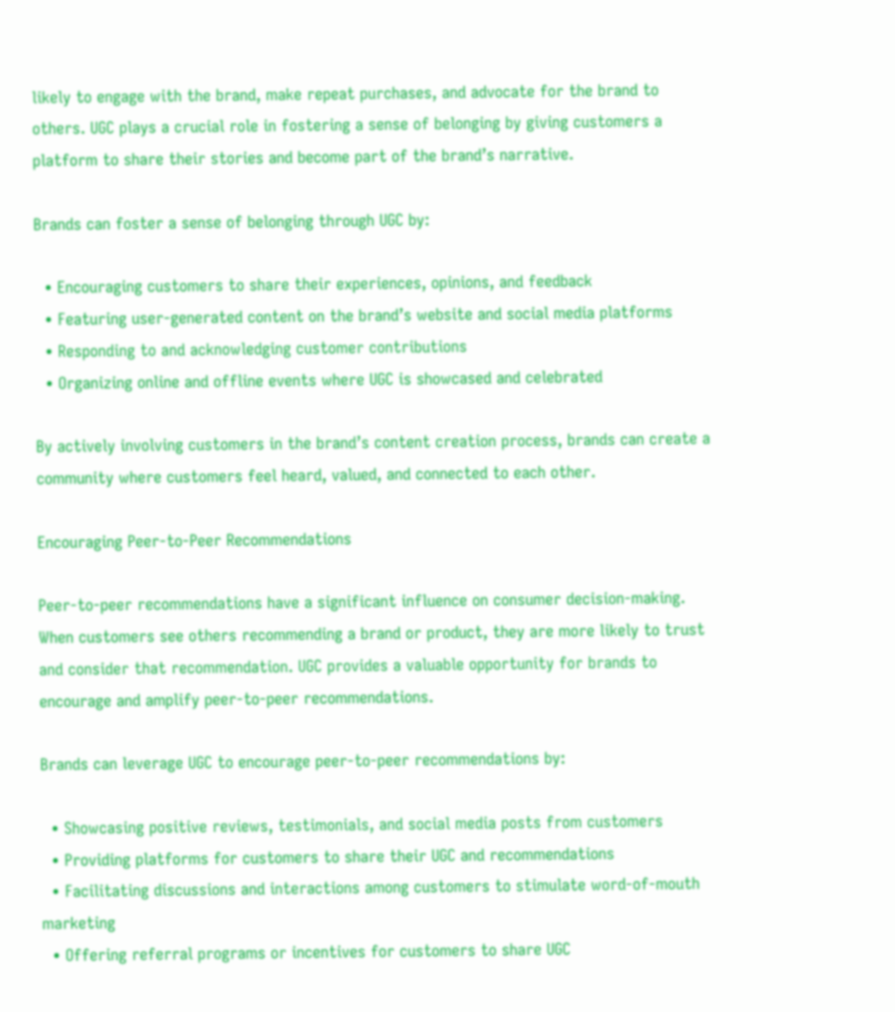likely to engage with the brand, make repeat purchases, and advocate for the brand to others. UGC plays a crucial role in fostering a sense of belonging by giving customers a platform to share their stories and become part of the brand’s narrative.

Brands can foster a sense of belonging through UGC by:

  • Encouraging customers to share their experiences, opinions, and feedback
  • Featuring user-generated content on the brand’s website and social media platforms
  • Responding to and acknowledging customer contributions
  • Organizing online and offline events where UGC is showcased and celebrated

By actively involving customers in the brand’s content creation process, brands can create a community where customers feel heard, valued, and connected to each other.

Encouraging Peer-to-Peer Recommendations

Peer-to-peer recommendations have a significant influence on consumer decision-making. When customers see others recommending a brand or product, they are more likely to trust and consider that recommendation. UGC provides a valuable opportunity for brands to encourage and amplify peer-to-peer recommendations.

Brands can leverage UGC to encourage peer-to-peer recommendations by:

  • Showcasing positive reviews, testimonials, and social media posts from customers
  • Providing platforms for customers to share their UGC and recommendations
  • Facilitating discussions and interactions among customers to stimulate word-of-mouth marketing
  • Offering referral programs or incentives for customers to share UGC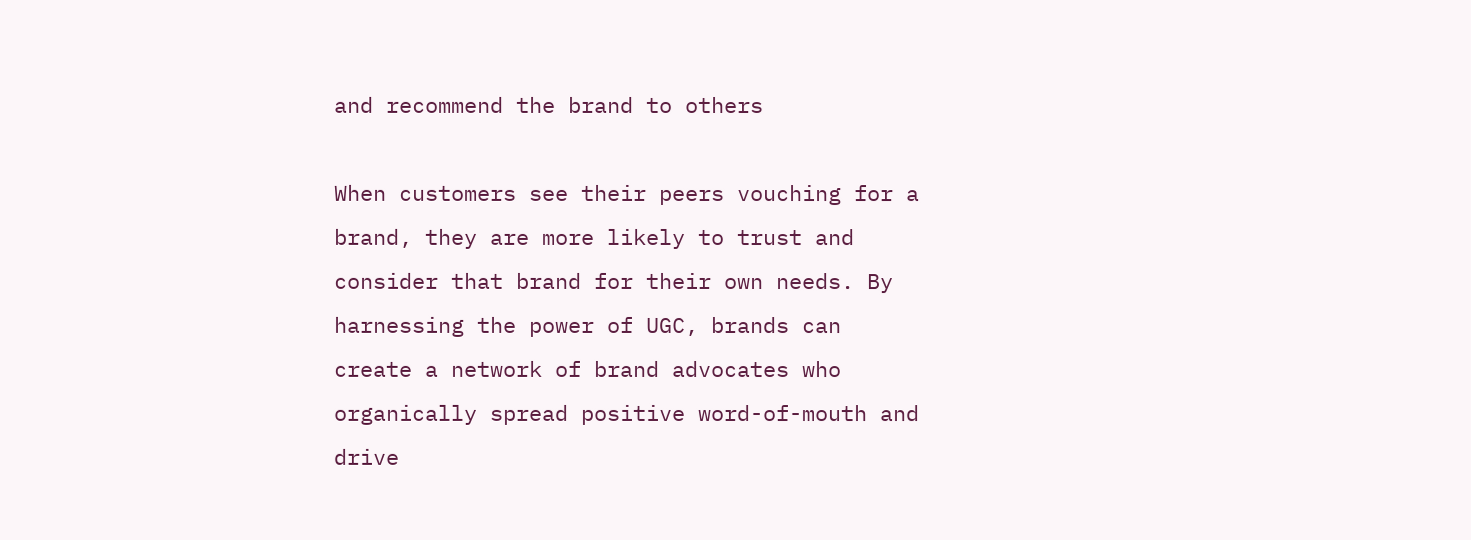and recommend the brand to others

When customers see their peers vouching for a brand, they are more likely to trust and consider that brand for their own needs. By harnessing the power of UGC, brands can create a network of brand advocates who organically spread positive word-of-mouth and drive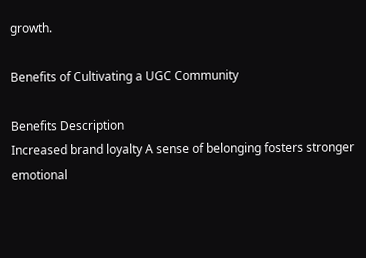growth.

Benefits of Cultivating a UGC Community

Benefits Description
Increased brand loyalty A sense of belonging fosters stronger emotional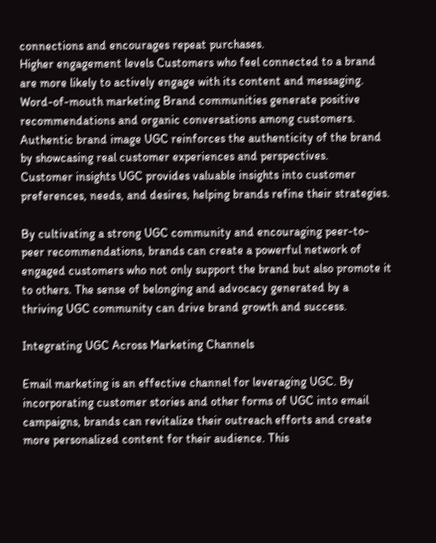connections and encourages repeat purchases.
Higher engagement levels Customers who feel connected to a brand are more likely to actively engage with its content and messaging.
Word-of-mouth marketing Brand communities generate positive recommendations and organic conversations among customers.
Authentic brand image UGC reinforces the authenticity of the brand by showcasing real customer experiences and perspectives.
Customer insights UGC provides valuable insights into customer preferences, needs, and desires, helping brands refine their strategies.

By cultivating a strong UGC community and encouraging peer-to-peer recommendations, brands can create a powerful network of engaged customers who not only support the brand but also promote it to others. The sense of belonging and advocacy generated by a thriving UGC community can drive brand growth and success.

Integrating UGC Across Marketing Channels

Email marketing is an effective channel for leveraging UGC. By incorporating customer stories and other forms of UGC into email campaigns, brands can revitalize their outreach efforts and create more personalized content for their audience. This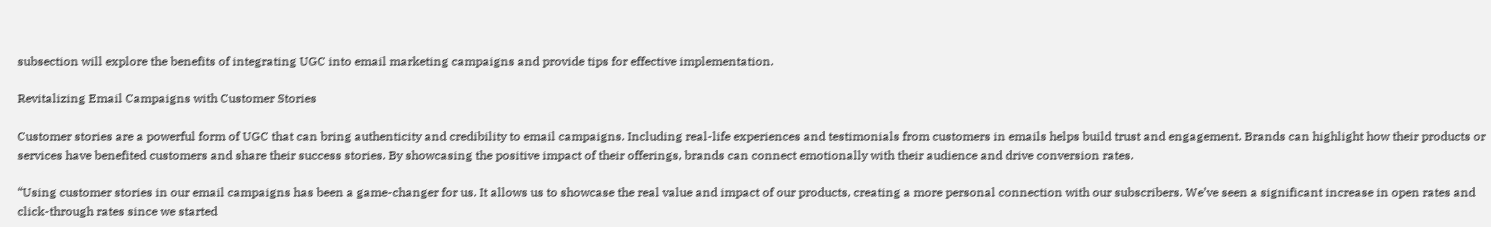subsection will explore the benefits of integrating UGC into email marketing campaigns and provide tips for effective implementation.

Revitalizing Email Campaigns with Customer Stories

Customer stories are a powerful form of UGC that can bring authenticity and credibility to email campaigns. Including real-life experiences and testimonials from customers in emails helps build trust and engagement. Brands can highlight how their products or services have benefited customers and share their success stories. By showcasing the positive impact of their offerings, brands can connect emotionally with their audience and drive conversion rates.

“Using customer stories in our email campaigns has been a game-changer for us. It allows us to showcase the real value and impact of our products, creating a more personal connection with our subscribers. We’ve seen a significant increase in open rates and click-through rates since we started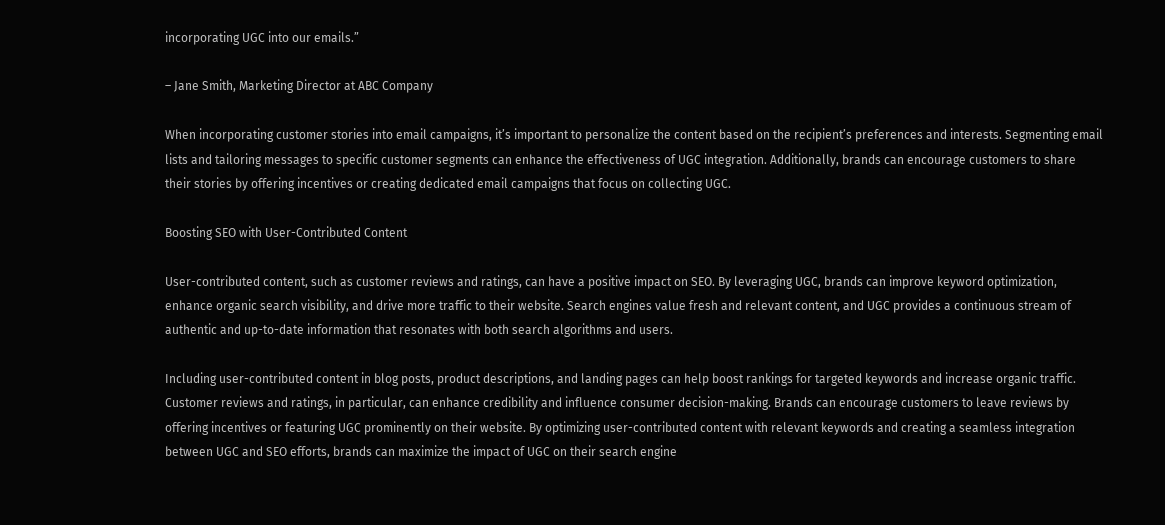incorporating UGC into our emails.”

– Jane Smith, Marketing Director at ABC Company

When incorporating customer stories into email campaigns, it’s important to personalize the content based on the recipient’s preferences and interests. Segmenting email lists and tailoring messages to specific customer segments can enhance the effectiveness of UGC integration. Additionally, brands can encourage customers to share their stories by offering incentives or creating dedicated email campaigns that focus on collecting UGC.

Boosting SEO with User-Contributed Content

User-contributed content, such as customer reviews and ratings, can have a positive impact on SEO. By leveraging UGC, brands can improve keyword optimization, enhance organic search visibility, and drive more traffic to their website. Search engines value fresh and relevant content, and UGC provides a continuous stream of authentic and up-to-date information that resonates with both search algorithms and users.

Including user-contributed content in blog posts, product descriptions, and landing pages can help boost rankings for targeted keywords and increase organic traffic. Customer reviews and ratings, in particular, can enhance credibility and influence consumer decision-making. Brands can encourage customers to leave reviews by offering incentives or featuring UGC prominently on their website. By optimizing user-contributed content with relevant keywords and creating a seamless integration between UGC and SEO efforts, brands can maximize the impact of UGC on their search engine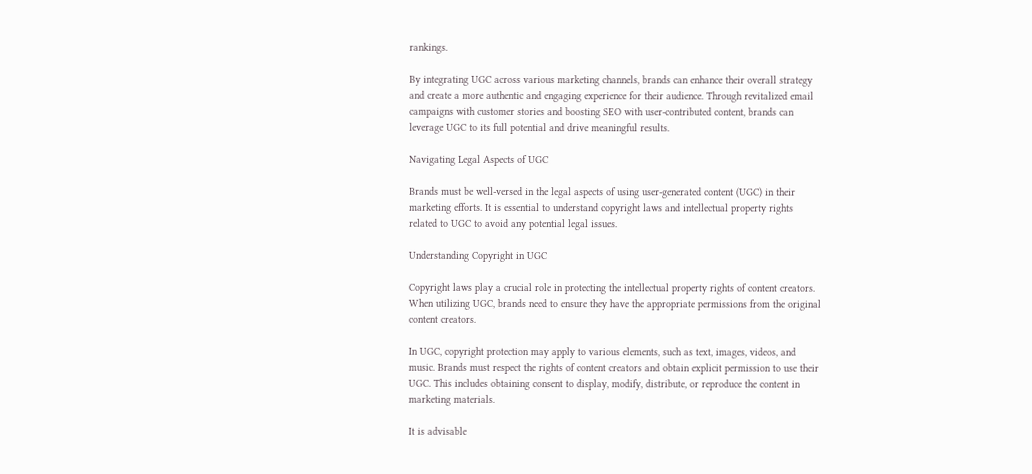rankings.

By integrating UGC across various marketing channels, brands can enhance their overall strategy and create a more authentic and engaging experience for their audience. Through revitalized email campaigns with customer stories and boosting SEO with user-contributed content, brands can leverage UGC to its full potential and drive meaningful results.

Navigating Legal Aspects of UGC

Brands must be well-versed in the legal aspects of using user-generated content (UGC) in their marketing efforts. It is essential to understand copyright laws and intellectual property rights related to UGC to avoid any potential legal issues.

Understanding Copyright in UGC

Copyright laws play a crucial role in protecting the intellectual property rights of content creators. When utilizing UGC, brands need to ensure they have the appropriate permissions from the original content creators.

In UGC, copyright protection may apply to various elements, such as text, images, videos, and music. Brands must respect the rights of content creators and obtain explicit permission to use their UGC. This includes obtaining consent to display, modify, distribute, or reproduce the content in marketing materials.

It is advisable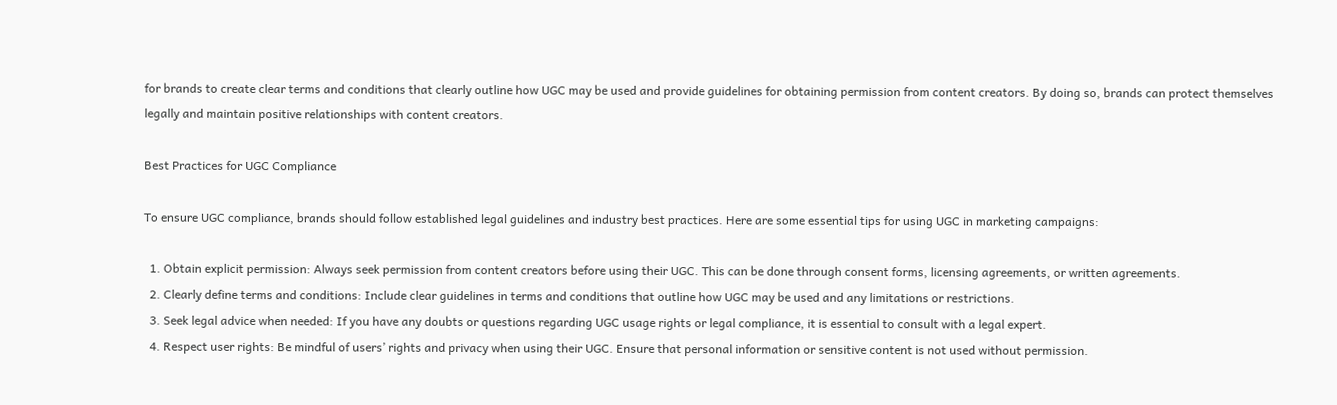for brands to create clear terms and conditions that clearly outline how UGC may be used and provide guidelines for obtaining permission from content creators. By doing so, brands can protect themselves legally and maintain positive relationships with content creators.

Best Practices for UGC Compliance

To ensure UGC compliance, brands should follow established legal guidelines and industry best practices. Here are some essential tips for using UGC in marketing campaigns:

  1. Obtain explicit permission: Always seek permission from content creators before using their UGC. This can be done through consent forms, licensing agreements, or written agreements.
  2. Clearly define terms and conditions: Include clear guidelines in terms and conditions that outline how UGC may be used and any limitations or restrictions.
  3. Seek legal advice when needed: If you have any doubts or questions regarding UGC usage rights or legal compliance, it is essential to consult with a legal expert.
  4. Respect user rights: Be mindful of users’ rights and privacy when using their UGC. Ensure that personal information or sensitive content is not used without permission.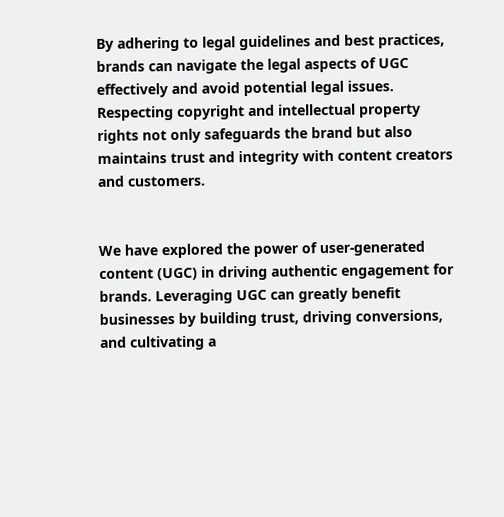By adhering to legal guidelines and best practices, brands can navigate the legal aspects of UGC effectively and avoid potential legal issues. Respecting copyright and intellectual property rights not only safeguards the brand but also maintains trust and integrity with content creators and customers.


We have explored the power of user-generated content (UGC) in driving authentic engagement for brands. Leveraging UGC can greatly benefit businesses by building trust, driving conversions, and cultivating a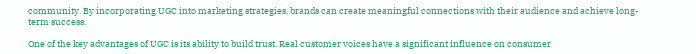community. By incorporating UGC into marketing strategies, brands can create meaningful connections with their audience and achieve long-term success.

One of the key advantages of UGC is its ability to build trust. Real customer voices have a significant influence on consumer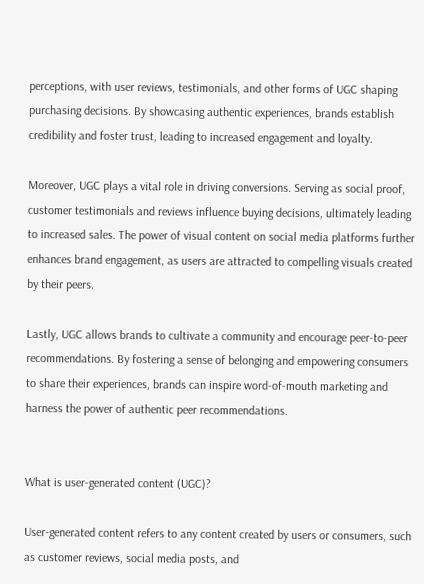perceptions, with user reviews, testimonials, and other forms of UGC shaping purchasing decisions. By showcasing authentic experiences, brands establish credibility and foster trust, leading to increased engagement and loyalty.

Moreover, UGC plays a vital role in driving conversions. Serving as social proof, customer testimonials and reviews influence buying decisions, ultimately leading to increased sales. The power of visual content on social media platforms further enhances brand engagement, as users are attracted to compelling visuals created by their peers.

Lastly, UGC allows brands to cultivate a community and encourage peer-to-peer recommendations. By fostering a sense of belonging and empowering consumers to share their experiences, brands can inspire word-of-mouth marketing and harness the power of authentic peer recommendations.


What is user-generated content (UGC)?

User-generated content refers to any content created by users or consumers, such as customer reviews, social media posts, and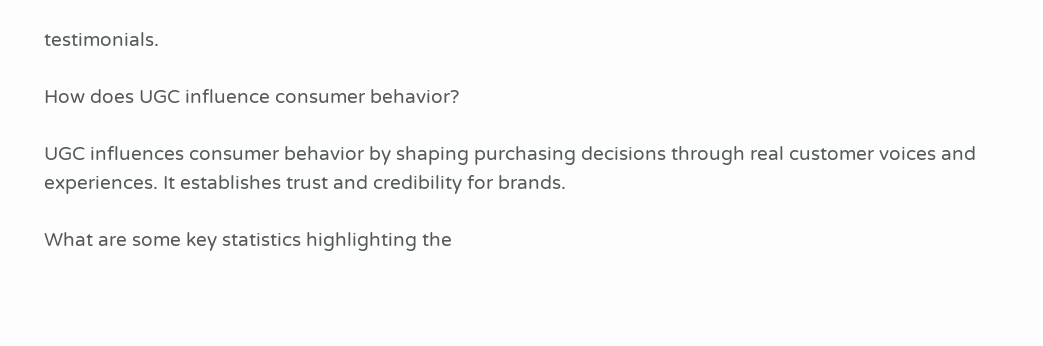testimonials.

How does UGC influence consumer behavior?

UGC influences consumer behavior by shaping purchasing decisions through real customer voices and experiences. It establishes trust and credibility for brands.

What are some key statistics highlighting the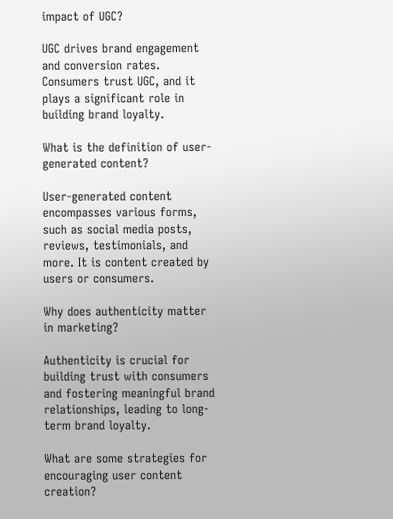impact of UGC?

UGC drives brand engagement and conversion rates. Consumers trust UGC, and it plays a significant role in building brand loyalty.

What is the definition of user-generated content?

User-generated content encompasses various forms, such as social media posts, reviews, testimonials, and more. It is content created by users or consumers.

Why does authenticity matter in marketing?

Authenticity is crucial for building trust with consumers and fostering meaningful brand relationships, leading to long-term brand loyalty.

What are some strategies for encouraging user content creation?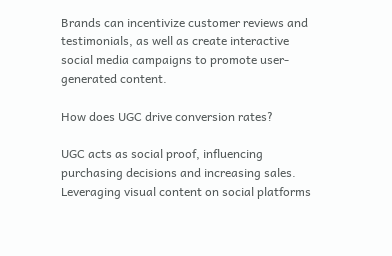Brands can incentivize customer reviews and testimonials, as well as create interactive social media campaigns to promote user-generated content.

How does UGC drive conversion rates?

UGC acts as social proof, influencing purchasing decisions and increasing sales. Leveraging visual content on social platforms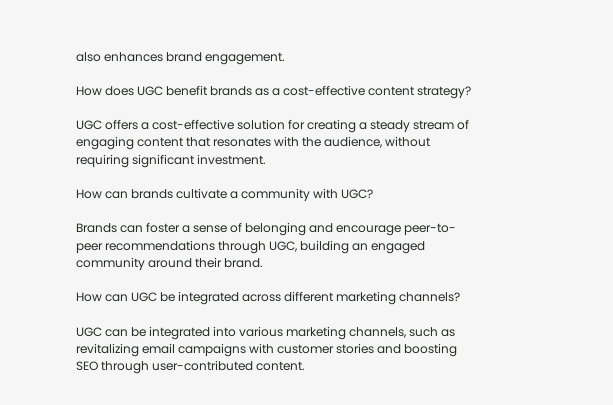also enhances brand engagement.

How does UGC benefit brands as a cost-effective content strategy?

UGC offers a cost-effective solution for creating a steady stream of engaging content that resonates with the audience, without requiring significant investment.

How can brands cultivate a community with UGC?

Brands can foster a sense of belonging and encourage peer-to-peer recommendations through UGC, building an engaged community around their brand.

How can UGC be integrated across different marketing channels?

UGC can be integrated into various marketing channels, such as revitalizing email campaigns with customer stories and boosting SEO through user-contributed content.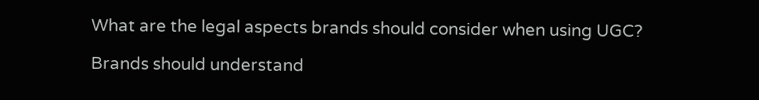What are the legal aspects brands should consider when using UGC?

Brands should understand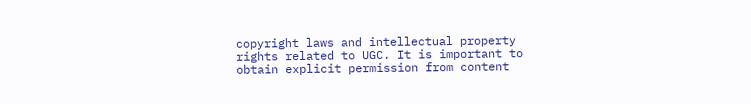copyright laws and intellectual property rights related to UGC. It is important to obtain explicit permission from content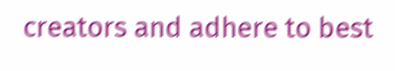creators and adhere to best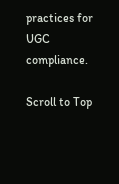practices for UGC compliance.

Scroll to Top